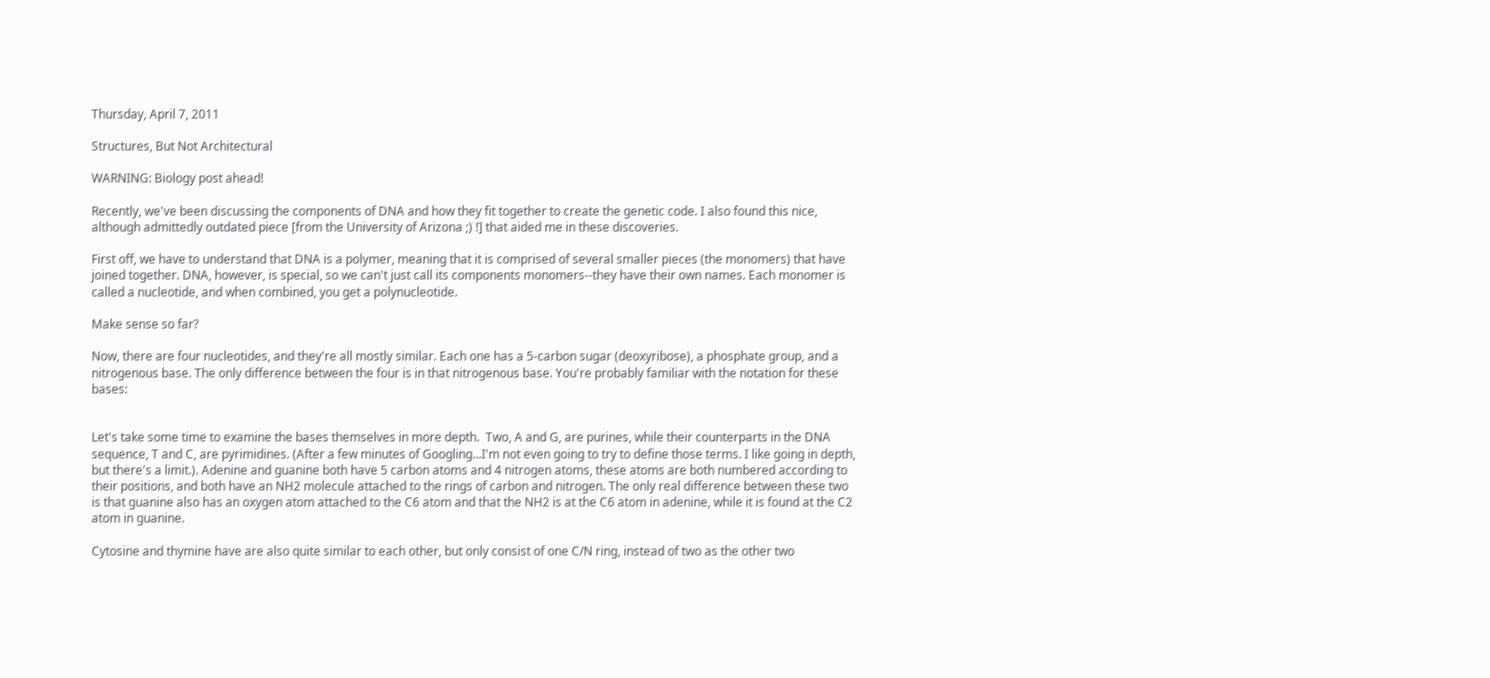Thursday, April 7, 2011

Structures, But Not Architectural

WARNING: Biology post ahead!

Recently, we've been discussing the components of DNA and how they fit together to create the genetic code. I also found this nice, although admittedly outdated piece [from the University of Arizona ;) !] that aided me in these discoveries.

First off, we have to understand that DNA is a polymer, meaning that it is comprised of several smaller pieces (the monomers) that have joined together. DNA, however, is special, so we can't just call its components monomers--they have their own names. Each monomer is called a nucleotide, and when combined, you get a polynucleotide.

Make sense so far?

Now, there are four nucleotides, and they're all mostly similar. Each one has a 5-carbon sugar (deoxyribose), a phosphate group, and a nitrogenous base. The only difference between the four is in that nitrogenous base. You're probably familiar with the notation for these bases:


Let's take some time to examine the bases themselves in more depth.  Two, A and G, are purines, while their counterparts in the DNA sequence, T and C, are pyrimidines. (After a few minutes of Googling...I'm not even going to try to define those terms. I like going in depth, but there's a limit.). Adenine and guanine both have 5 carbon atoms and 4 nitrogen atoms, these atoms are both numbered according to their positions, and both have an NH2 molecule attached to the rings of carbon and nitrogen. The only real difference between these two is that guanine also has an oxygen atom attached to the C6 atom and that the NH2 is at the C6 atom in adenine, while it is found at the C2 atom in guanine.

Cytosine and thymine have are also quite similar to each other, but only consist of one C/N ring, instead of two as the other two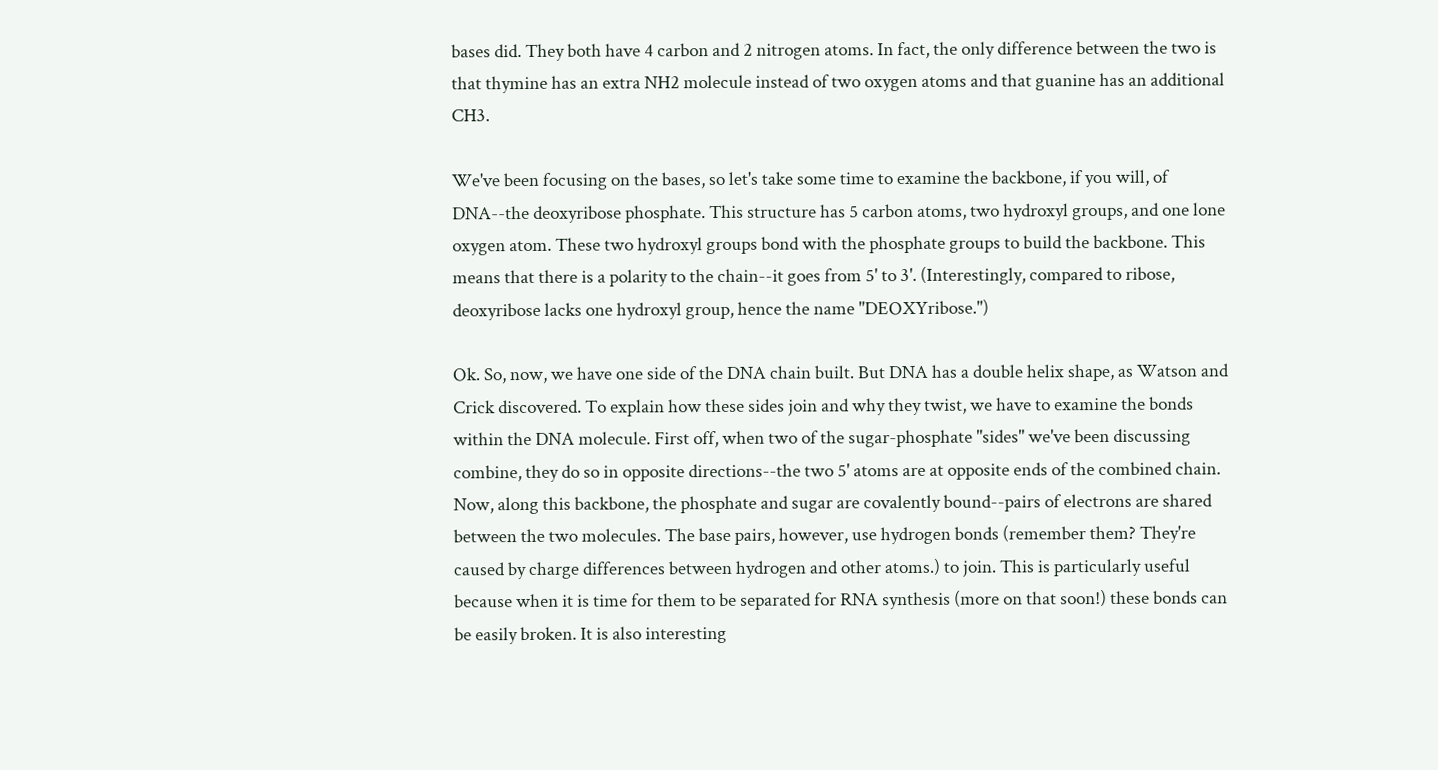bases did. They both have 4 carbon and 2 nitrogen atoms. In fact, the only difference between the two is that thymine has an extra NH2 molecule instead of two oxygen atoms and that guanine has an additional CH3.

We've been focusing on the bases, so let's take some time to examine the backbone, if you will, of DNA--the deoxyribose phosphate. This structure has 5 carbon atoms, two hydroxyl groups, and one lone oxygen atom. These two hydroxyl groups bond with the phosphate groups to build the backbone. This means that there is a polarity to the chain--it goes from 5' to 3'. (Interestingly, compared to ribose, deoxyribose lacks one hydroxyl group, hence the name "DEOXYribose.")

Ok. So, now, we have one side of the DNA chain built. But DNA has a double helix shape, as Watson and Crick discovered. To explain how these sides join and why they twist, we have to examine the bonds within the DNA molecule. First off, when two of the sugar-phosphate "sides" we've been discussing combine, they do so in opposite directions--the two 5' atoms are at opposite ends of the combined chain. Now, along this backbone, the phosphate and sugar are covalently bound--pairs of electrons are shared between the two molecules. The base pairs, however, use hydrogen bonds (remember them? They're caused by charge differences between hydrogen and other atoms.) to join. This is particularly useful because when it is time for them to be separated for RNA synthesis (more on that soon!) these bonds can be easily broken. It is also interesting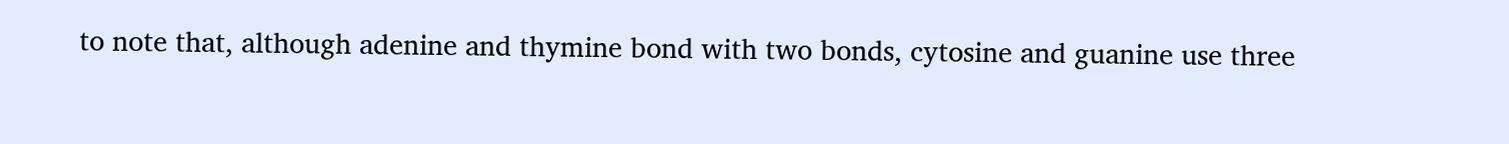to note that, although adenine and thymine bond with two bonds, cytosine and guanine use three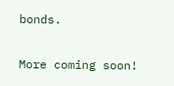bonds.

More coming soon!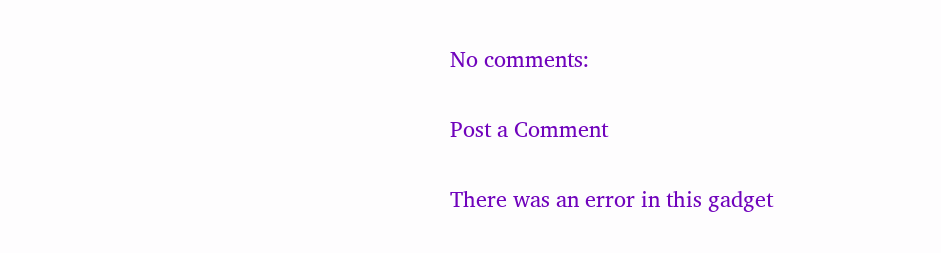No comments:

Post a Comment

There was an error in this gadget